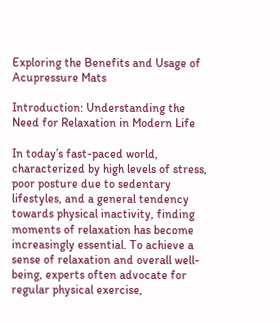Exploring the Benefits and Usage of Acupressure Mats

Introduction: Understanding the Need for Relaxation in Modern Life

In today’s fast-paced world, characterized by high levels of stress, poor posture due to sedentary lifestyles, and a general tendency towards physical inactivity, finding moments of relaxation has become increasingly essential. To achieve a sense of relaxation and overall well-being, experts often advocate for regular physical exercise,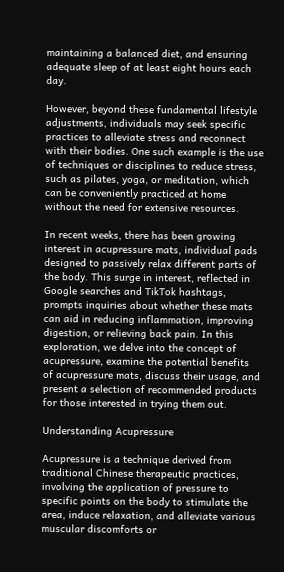maintaining a balanced diet, and ensuring adequate sleep of at least eight hours each day.

However, beyond these fundamental lifestyle adjustments, individuals may seek specific practices to alleviate stress and reconnect with their bodies. One such example is the use of techniques or disciplines to reduce stress, such as pilates, yoga, or meditation, which can be conveniently practiced at home without the need for extensive resources.

In recent weeks, there has been growing interest in acupressure mats, individual pads designed to passively relax different parts of the body. This surge in interest, reflected in Google searches and TikTok hashtags, prompts inquiries about whether these mats can aid in reducing inflammation, improving digestion, or relieving back pain. In this exploration, we delve into the concept of acupressure, examine the potential benefits of acupressure mats, discuss their usage, and present a selection of recommended products for those interested in trying them out.

Understanding Acupressure

Acupressure is a technique derived from traditional Chinese therapeutic practices, involving the application of pressure to specific points on the body to stimulate the area, induce relaxation, and alleviate various muscular discomforts or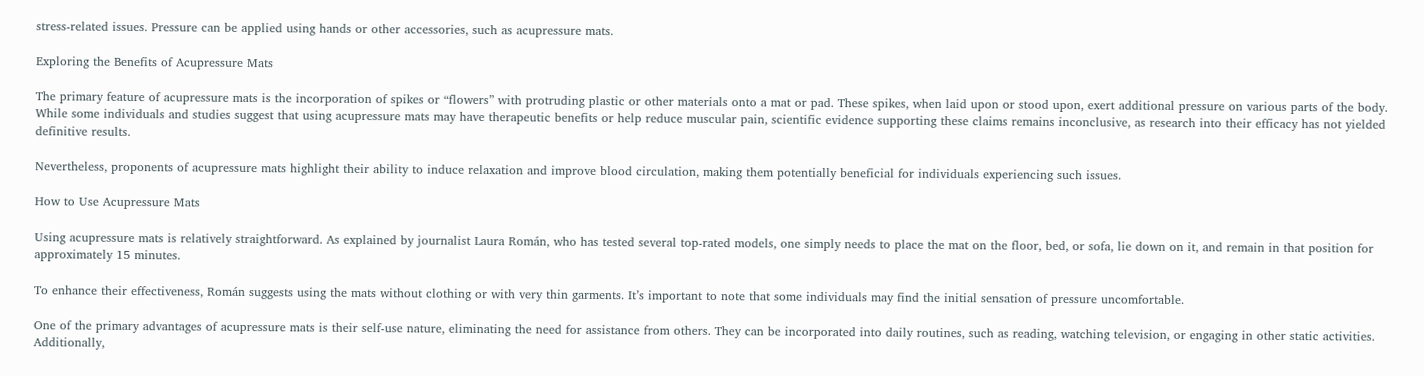stress-related issues. Pressure can be applied using hands or other accessories, such as acupressure mats.

Exploring the Benefits of Acupressure Mats

The primary feature of acupressure mats is the incorporation of spikes or “flowers” with protruding plastic or other materials onto a mat or pad. These spikes, when laid upon or stood upon, exert additional pressure on various parts of the body. While some individuals and studies suggest that using acupressure mats may have therapeutic benefits or help reduce muscular pain, scientific evidence supporting these claims remains inconclusive, as research into their efficacy has not yielded definitive results.

Nevertheless, proponents of acupressure mats highlight their ability to induce relaxation and improve blood circulation, making them potentially beneficial for individuals experiencing such issues.

How to Use Acupressure Mats

Using acupressure mats is relatively straightforward. As explained by journalist Laura Román, who has tested several top-rated models, one simply needs to place the mat on the floor, bed, or sofa, lie down on it, and remain in that position for approximately 15 minutes.

To enhance their effectiveness, Román suggests using the mats without clothing or with very thin garments. It’s important to note that some individuals may find the initial sensation of pressure uncomfortable.

One of the primary advantages of acupressure mats is their self-use nature, eliminating the need for assistance from others. They can be incorporated into daily routines, such as reading, watching television, or engaging in other static activities. Additionally,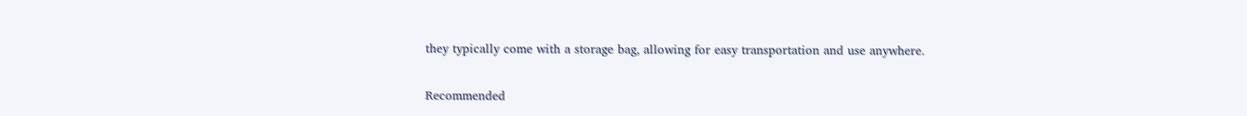they typically come with a storage bag, allowing for easy transportation and use anywhere.

Recommended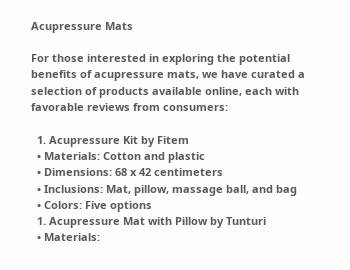Acupressure Mats

For those interested in exploring the potential benefits of acupressure mats, we have curated a selection of products available online, each with favorable reviews from consumers:

  1. Acupressure Kit by Fitem
  • Materials: Cotton and plastic
  • Dimensions: 68 x 42 centimeters
  • Inclusions: Mat, pillow, massage ball, and bag
  • Colors: Five options
  1. Acupressure Mat with Pillow by Tunturi
  • Materials: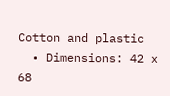Cotton and plastic
  • Dimensions: 42 x 68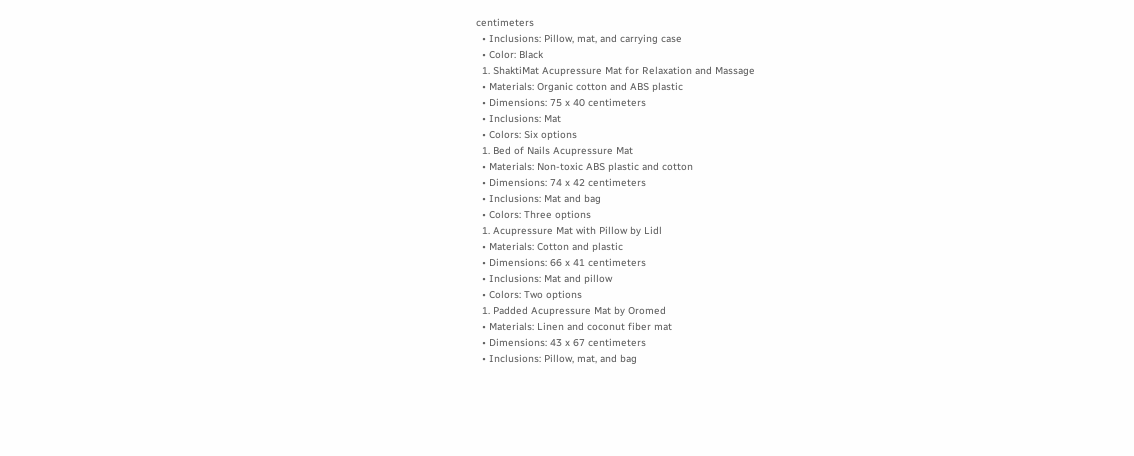centimeters
  • Inclusions: Pillow, mat, and carrying case
  • Color: Black
  1. ShaktiMat Acupressure Mat for Relaxation and Massage
  • Materials: Organic cotton and ABS plastic
  • Dimensions: 75 x 40 centimeters
  • Inclusions: Mat
  • Colors: Six options
  1. Bed of Nails Acupressure Mat
  • Materials: Non-toxic ABS plastic and cotton
  • Dimensions: 74 x 42 centimeters
  • Inclusions: Mat and bag
  • Colors: Three options
  1. Acupressure Mat with Pillow by Lidl
  • Materials: Cotton and plastic
  • Dimensions: 66 x 41 centimeters
  • Inclusions: Mat and pillow
  • Colors: Two options
  1. Padded Acupressure Mat by Oromed
  • Materials: Linen and coconut fiber mat
  • Dimensions: 43 x 67 centimeters
  • Inclusions: Pillow, mat, and bag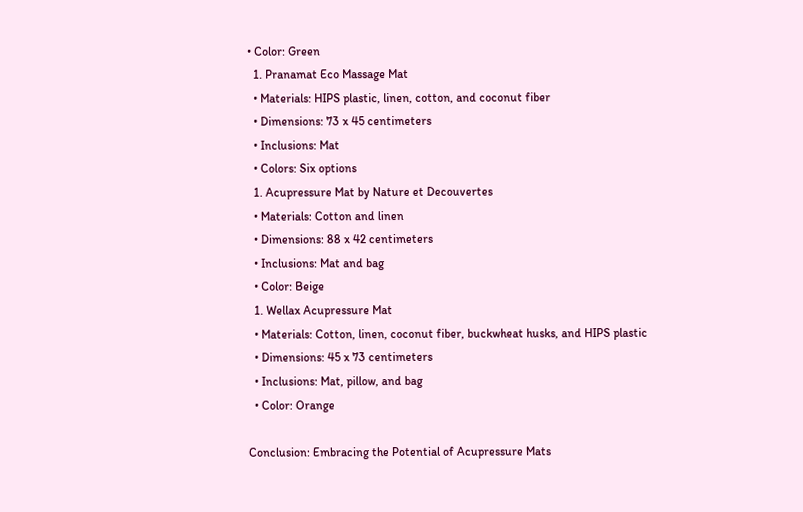• Color: Green
  1. Pranamat Eco Massage Mat
  • Materials: HIPS plastic, linen, cotton, and coconut fiber
  • Dimensions: 73 x 45 centimeters
  • Inclusions: Mat
  • Colors: Six options
  1. Acupressure Mat by Nature et Decouvertes
  • Materials: Cotton and linen
  • Dimensions: 88 x 42 centimeters
  • Inclusions: Mat and bag
  • Color: Beige
  1. Wellax Acupressure Mat
  • Materials: Cotton, linen, coconut fiber, buckwheat husks, and HIPS plastic
  • Dimensions: 45 x 73 centimeters
  • Inclusions: Mat, pillow, and bag
  • Color: Orange

Conclusion: Embracing the Potential of Acupressure Mats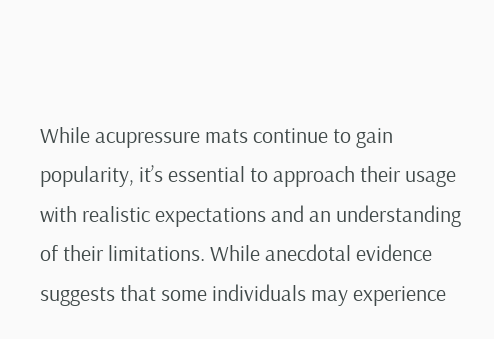While acupressure mats continue to gain popularity, it’s essential to approach their usage with realistic expectations and an understanding of their limitations. While anecdotal evidence suggests that some individuals may experience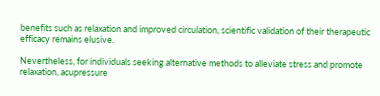benefits such as relaxation and improved circulation, scientific validation of their therapeutic efficacy remains elusive.

Nevertheless, for individuals seeking alternative methods to alleviate stress and promote relaxation, acupressure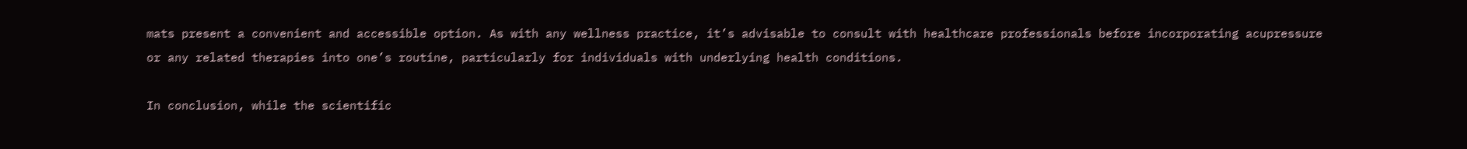mats present a convenient and accessible option. As with any wellness practice, it’s advisable to consult with healthcare professionals before incorporating acupressure or any related therapies into one’s routine, particularly for individuals with underlying health conditions.

In conclusion, while the scientific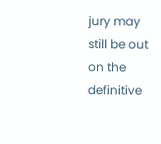jury may still be out on the definitive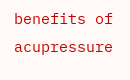benefits of acupressure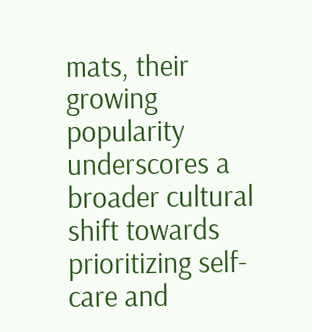mats, their growing popularity underscores a broader cultural shift towards prioritizing self-care and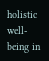holistic well-being in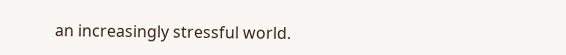an increasingly stressful world.